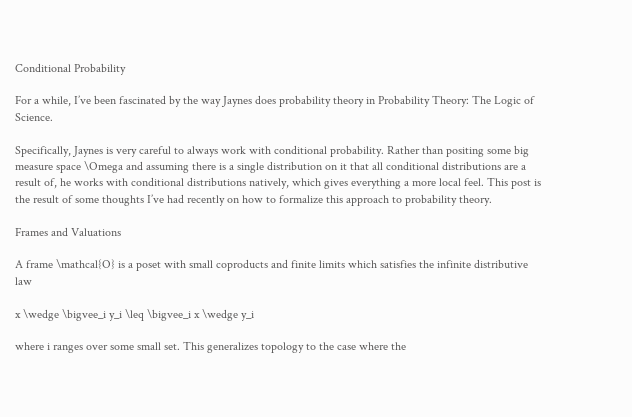Conditional Probability

For a while, I’ve been fascinated by the way Jaynes does probability theory in Probability Theory: The Logic of Science.

Specifically, Jaynes is very careful to always work with conditional probability. Rather than positing some big measure space \Omega and assuming there is a single distribution on it that all conditional distributions are a result of, he works with conditional distributions natively, which gives everything a more local feel. This post is the result of some thoughts I’ve had recently on how to formalize this approach to probability theory.

Frames and Valuations

A frame \mathcal{O} is a poset with small coproducts and finite limits which satisfies the infinite distributive law

x \wedge \bigvee_i y_i \leq \bigvee_i x \wedge y_i

where i ranges over some small set. This generalizes topology to the case where the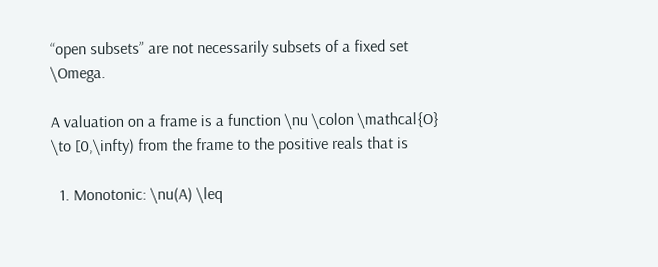“open subsets” are not necessarily subsets of a fixed set \Omega.

A valuation on a frame is a function \nu \colon \mathcal{O} \to [0,\infty) from the frame to the positive reals that is

  1. Monotonic: \nu(A) \leq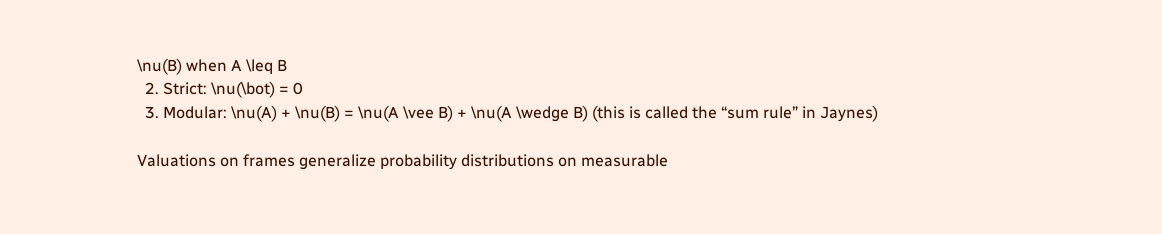\nu(B) when A \leq B
  2. Strict: \nu(\bot) = 0
  3. Modular: \nu(A) + \nu(B) = \nu(A \vee B) + \nu(A \wedge B) (this is called the “sum rule” in Jaynes)

Valuations on frames generalize probability distributions on measurable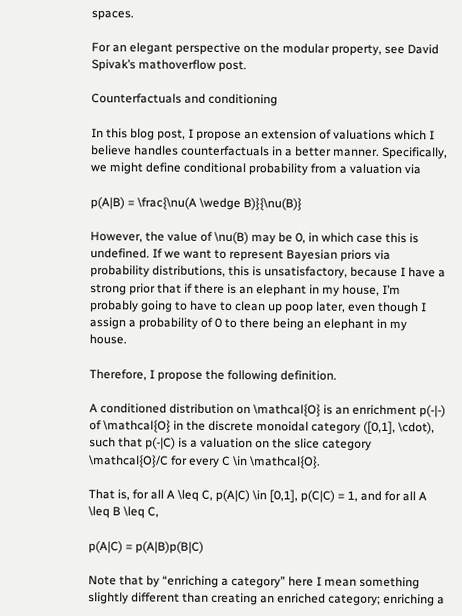spaces.

For an elegant perspective on the modular property, see David Spivak’s mathoverflow post.

Counterfactuals and conditioning

In this blog post, I propose an extension of valuations which I believe handles counterfactuals in a better manner. Specifically, we might define conditional probability from a valuation via

p(A|B) = \frac{\nu(A \wedge B)}{\nu(B)}

However, the value of \nu(B) may be 0, in which case this is undefined. If we want to represent Bayesian priors via probability distributions, this is unsatisfactory, because I have a strong prior that if there is an elephant in my house, I’m probably going to have to clean up poop later, even though I assign a probability of 0 to there being an elephant in my house.

Therefore, I propose the following definition.

A conditioned distribution on \mathcal{O} is an enrichment p(-|-) of \mathcal{O} in the discrete monoidal category ([0,1], \cdot), such that p(-|C) is a valuation on the slice category \mathcal{O}/C for every C \in \mathcal{O}.

That is, for all A \leq C, p(A|C) \in [0,1], p(C|C) = 1, and for all A \leq B \leq C,

p(A|C) = p(A|B)p(B|C)

Note that by “enriching a category” here I mean something slightly different than creating an enriched category; enriching a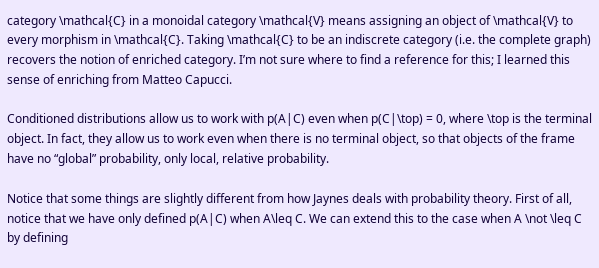category \mathcal{C} in a monoidal category \mathcal{V} means assigning an object of \mathcal{V} to every morphism in \mathcal{C}. Taking \mathcal{C} to be an indiscrete category (i.e. the complete graph) recovers the notion of enriched category. I’m not sure where to find a reference for this; I learned this sense of enriching from Matteo Capucci.

Conditioned distributions allow us to work with p(A|C) even when p(C|\top) = 0, where \top is the terminal object. In fact, they allow us to work even when there is no terminal object, so that objects of the frame have no “global” probability, only local, relative probability.

Notice that some things are slightly different from how Jaynes deals with probability theory. First of all, notice that we have only defined p(A|C) when A\leq C. We can extend this to the case when A \not \leq C by defining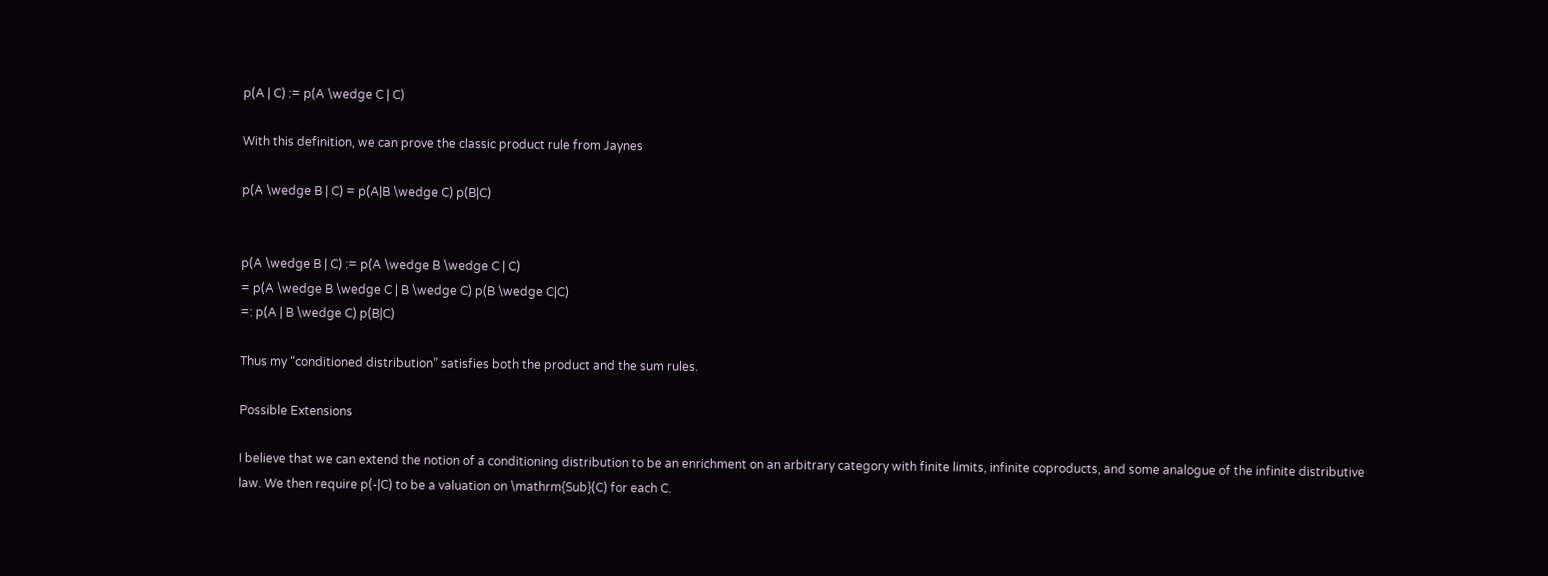p(A | C) := p(A \wedge C | C)

With this definition, we can prove the classic product rule from Jaynes

p(A \wedge B | C) = p(A|B \wedge C) p(B|C)


p(A \wedge B | C) := p(A \wedge B \wedge C | C)
= p(A \wedge B \wedge C | B \wedge C) p(B \wedge C|C)
=: p(A | B \wedge C) p(B|C)

Thus my “conditioned distribution” satisfies both the product and the sum rules.

Possible Extensions

I believe that we can extend the notion of a conditioning distribution to be an enrichment on an arbitrary category with finite limits, infinite coproducts, and some analogue of the infinite distributive law. We then require p(-|C) to be a valuation on \mathrm{Sub}(C) for each C.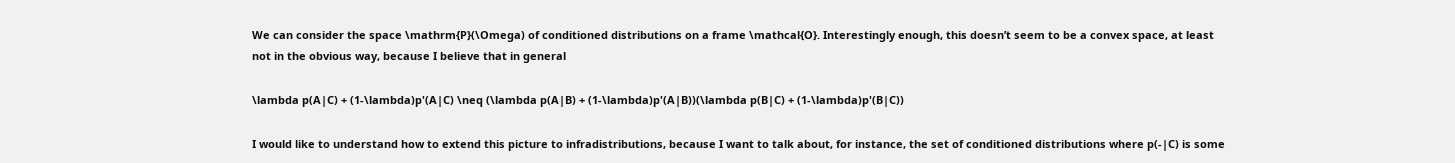We can consider the space \mathrm{P}(\Omega) of conditioned distributions on a frame \mathcal{O}. Interestingly enough, this doesn’t seem to be a convex space, at least not in the obvious way, because I believe that in general

\lambda p(A|C) + (1-\lambda)p'(A|C) \neq (\lambda p(A|B) + (1-\lambda)p'(A|B))(\lambda p(B|C) + (1-\lambda)p'(B|C))

I would like to understand how to extend this picture to infradistributions, because I want to talk about, for instance, the set of conditioned distributions where p(-|C) is some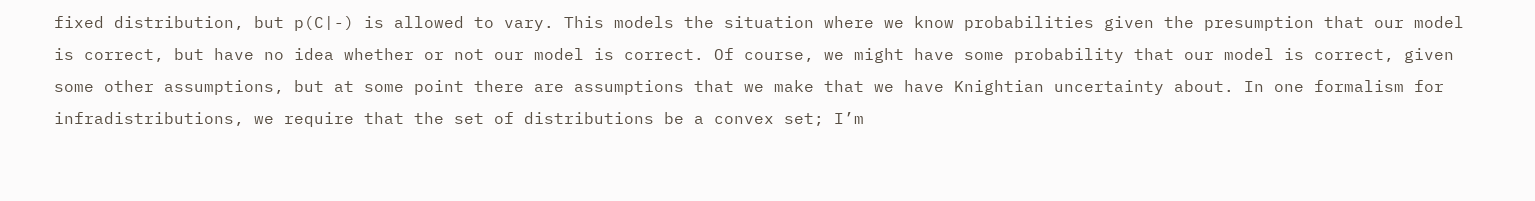fixed distribution, but p(C|-) is allowed to vary. This models the situation where we know probabilities given the presumption that our model is correct, but have no idea whether or not our model is correct. Of course, we might have some probability that our model is correct, given some other assumptions, but at some point there are assumptions that we make that we have Knightian uncertainty about. In one formalism for infradistributions, we require that the set of distributions be a convex set; I’m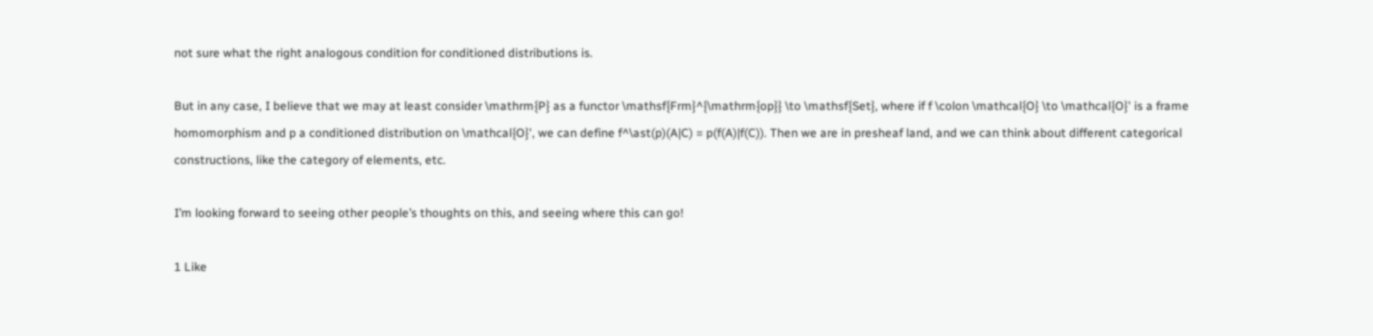not sure what the right analogous condition for conditioned distributions is.

But in any case, I believe that we may at least consider \mathrm{P} as a functor \mathsf{Frm}^{\mathrm{op}} \to \mathsf{Set}, where if f \colon \mathcal{O} \to \mathcal{O}' is a frame homomorphism and p a conditioned distribution on \mathcal{O}', we can define f^\ast(p)(A|C) = p(f(A)|f(C)). Then we are in presheaf land, and we can think about different categorical constructions, like the category of elements, etc.

I’m looking forward to seeing other people’s thoughts on this, and seeing where this can go!

1 Like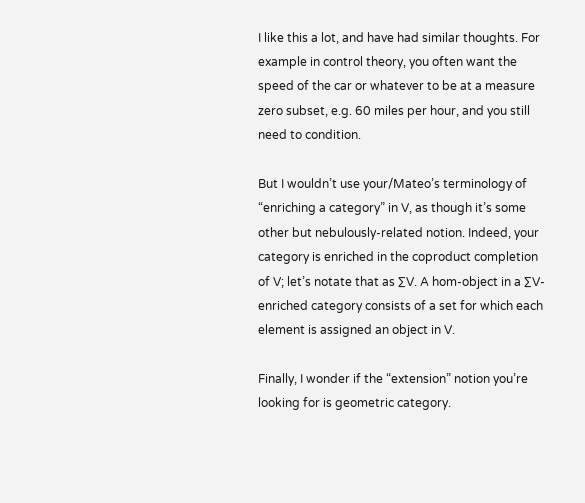I like this a lot, and have had similar thoughts. For example in control theory, you often want the speed of the car or whatever to be at a measure zero subset, e.g. 60 miles per hour, and you still need to condition.

But I wouldn’t use your/Mateo’s terminology of “enriching a category” in V, as though it’s some other but nebulously-related notion. Indeed, your category is enriched in the coproduct completion of V; let’s notate that as ∑V. A hom-object in a ∑V-enriched category consists of a set for which each element is assigned an object in V.

Finally, I wonder if the “extension” notion you’re looking for is geometric category.